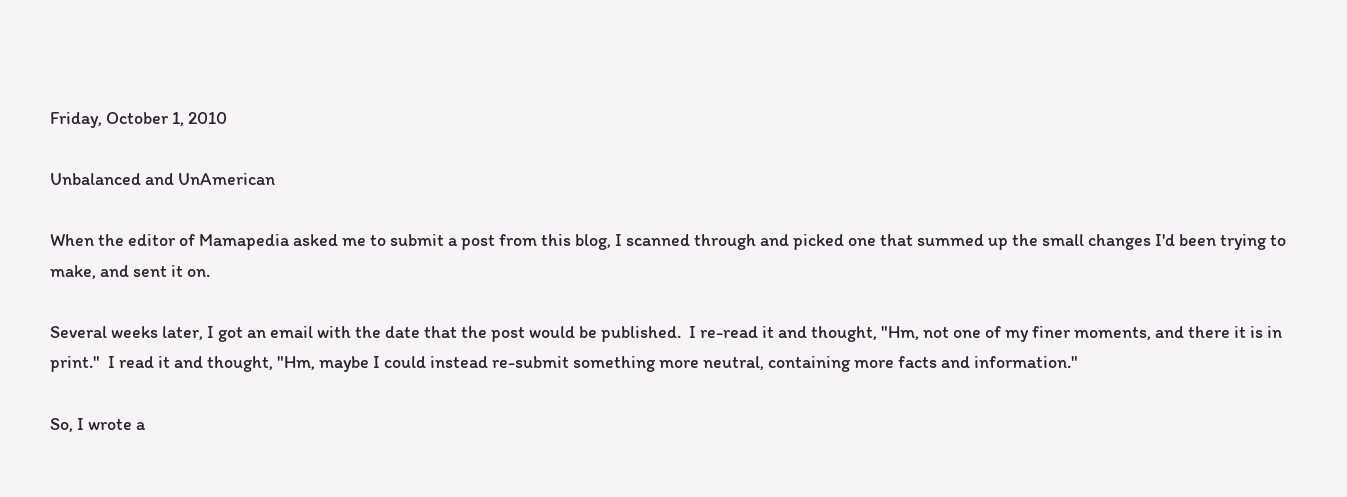Friday, October 1, 2010

Unbalanced and UnAmerican

When the editor of Mamapedia asked me to submit a post from this blog, I scanned through and picked one that summed up the small changes I'd been trying to make, and sent it on.

Several weeks later, I got an email with the date that the post would be published.  I re-read it and thought, "Hm, not one of my finer moments, and there it is in print."  I read it and thought, "Hm, maybe I could instead re-submit something more neutral, containing more facts and information."

So, I wrote a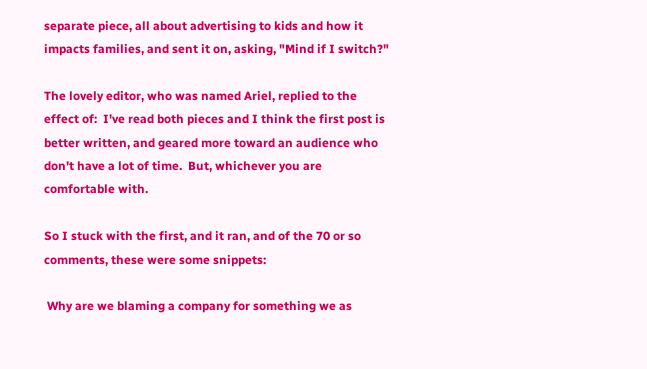separate piece, all about advertising to kids and how it impacts families, and sent it on, asking, "Mind if I switch?"

The lovely editor, who was named Ariel, replied to the effect of:  I've read both pieces and I think the first post is better written, and geared more toward an audience who don't have a lot of time.  But, whichever you are comfortable with.

So I stuck with the first, and it ran, and of the 70 or so comments, these were some snippets:

 Why are we blaming a company for something we as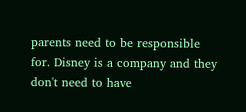parents need to be responsible for. Disney is a company and they don't need to have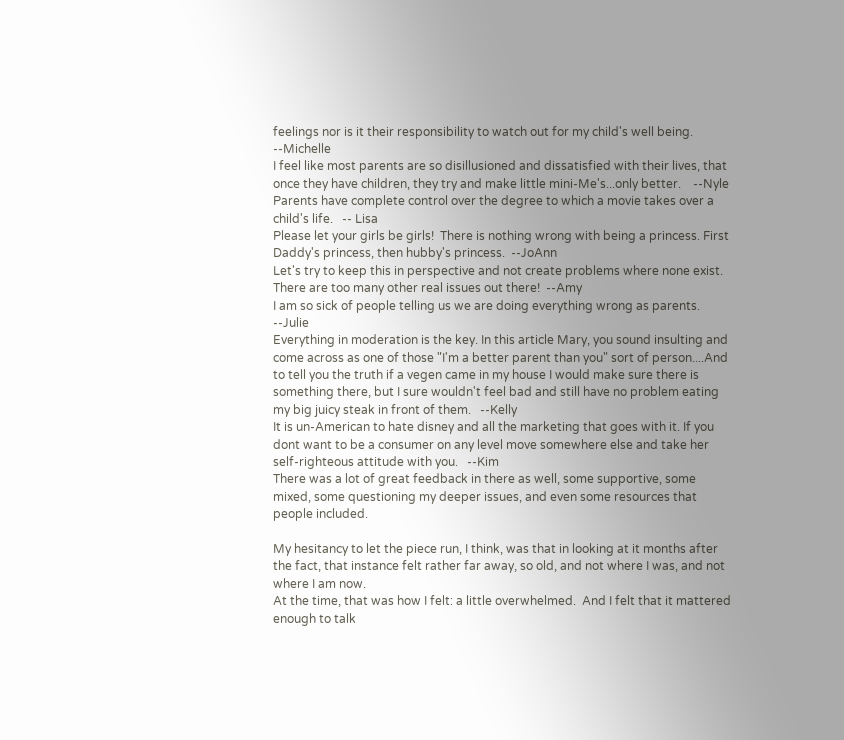feelings nor is it their responsibility to watch out for my child's well being.       --Michelle
I feel like most parents are so disillusioned and dissatisfied with their lives, that once they have children, they try and make little mini-Me's...only better.    --Nyle
Parents have complete control over the degree to which a movie takes over a child's life.   -- Lisa
Please let your girls be girls!  There is nothing wrong with being a princess. First Daddy's princess, then hubby's princess.  --JoAnn
Let's try to keep this in perspective and not create problems where none exist. There are too many other real issues out there!  --Amy
I am so sick of people telling us we are doing everything wrong as parents. --Julie
Everything in moderation is the key. In this article Mary, you sound insulting and come across as one of those "I'm a better parent than you" sort of person....And to tell you the truth if a vegen came in my house I would make sure there is something there, but I sure wouldn't feel bad and still have no problem eating my big juicy steak in front of them.   --Kelly
It is un-American to hate disney and all the marketing that goes with it. If you dont want to be a consumer on any level move somewhere else and take her self-righteous attitude with you.   --Kim
There was a lot of great feedback in there as well, some supportive, some mixed, some questioning my deeper issues, and even some resources that people included.

My hesitancy to let the piece run, I think, was that in looking at it months after the fact, that instance felt rather far away, so old, and not where I was, and not where I am now.
At the time, that was how I felt: a little overwhelmed.  And I felt that it mattered enough to talk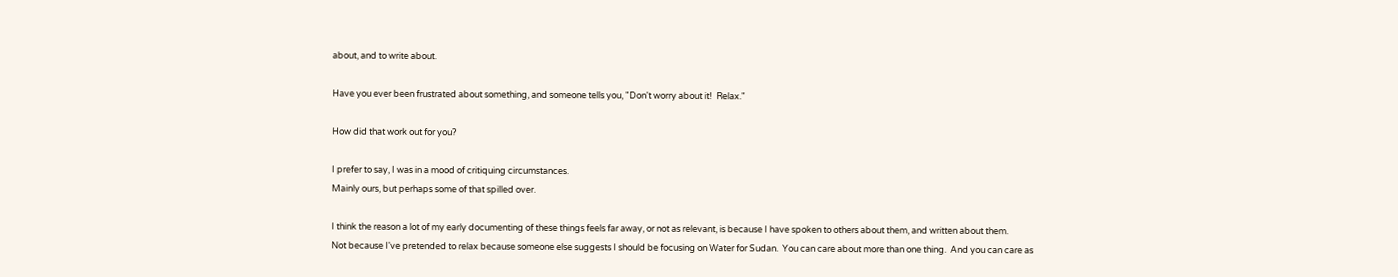about, and to write about.

Have you ever been frustrated about something, and someone tells you, "Don't worry about it!  Relax."

How did that work out for you?

I prefer to say, I was in a mood of critiquing circumstances.
Mainly ours, but perhaps some of that spilled over.

I think the reason a lot of my early documenting of these things feels far away, or not as relevant, is because I have spoken to others about them, and written about them.
Not because I've pretended to relax because someone else suggests I should be focusing on Water for Sudan.  You can care about more than one thing.  And you can care as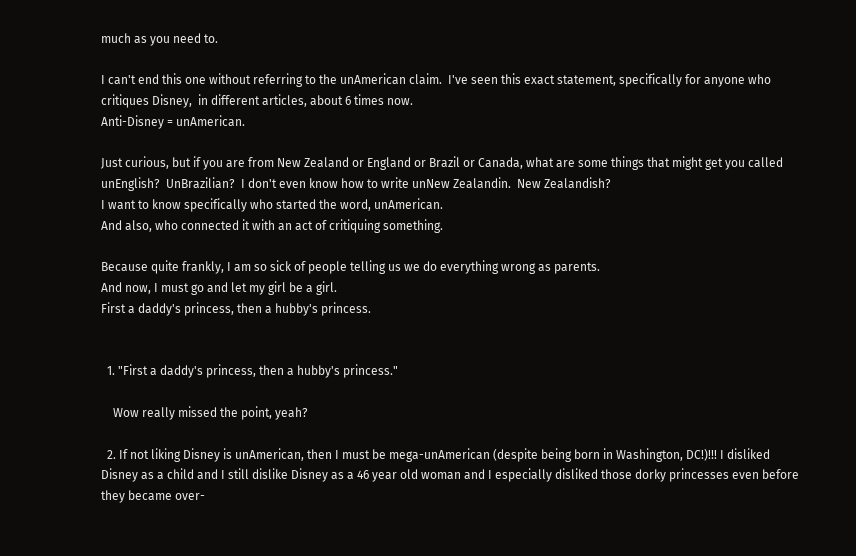much as you need to.

I can't end this one without referring to the unAmerican claim.  I've seen this exact statement, specifically for anyone who critiques Disney,  in different articles, about 6 times now.
Anti-Disney = unAmerican.

Just curious, but if you are from New Zealand or England or Brazil or Canada, what are some things that might get you called unEnglish?  UnBrazilian?  I don't even know how to write unNew Zealandin.  New Zealandish?
I want to know specifically who started the word, unAmerican.
And also, who connected it with an act of critiquing something.

Because quite frankly, I am so sick of people telling us we do everything wrong as parents.
And now, I must go and let my girl be a girl.
First a daddy's princess, then a hubby's princess.


  1. "First a daddy's princess, then a hubby's princess."

    Wow really missed the point, yeah?

  2. If not liking Disney is unAmerican, then I must be mega-unAmerican (despite being born in Washington, DC!)!!! I disliked Disney as a child and I still dislike Disney as a 46 year old woman and I especially disliked those dorky princesses even before they became over-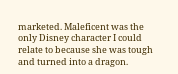marketed. Maleficent was the only Disney character I could relate to because she was tough and turned into a dragon.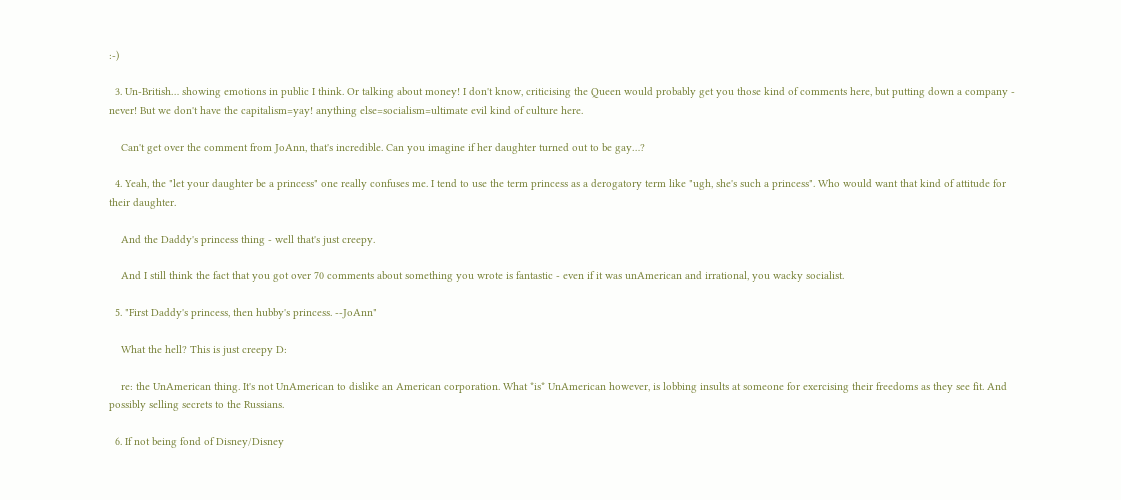:-)

  3. Un-British… showing emotions in public I think. Or talking about money! I don't know, criticising the Queen would probably get you those kind of comments here, but putting down a company - never! But we don't have the capitalism=yay! anything else=socialism=ultimate evil kind of culture here.

    Can't get over the comment from JoAnn, that's incredible. Can you imagine if her daughter turned out to be gay…?

  4. Yeah, the "let your daughter be a princess" one really confuses me. I tend to use the term princess as a derogatory term like "ugh, she's such a princess". Who would want that kind of attitude for their daughter.

    And the Daddy's princess thing - well that's just creepy.

    And I still think the fact that you got over 70 comments about something you wrote is fantastic - even if it was unAmerican and irrational, you wacky socialist.

  5. "First Daddy's princess, then hubby's princess. --JoAnn"

    What the hell? This is just creepy D:

    re: the UnAmerican thing. It's not UnAmerican to dislike an American corporation. What *is* UnAmerican however, is lobbing insults at someone for exercising their freedoms as they see fit. And possibly selling secrets to the Russians.

  6. If not being fond of Disney/Disney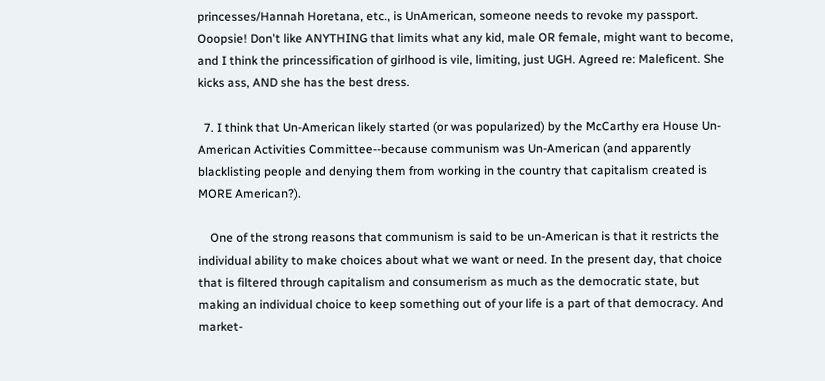princesses/Hannah Horetana, etc., is UnAmerican, someone needs to revoke my passport. Ooopsie! Don't like ANYTHING that limits what any kid, male OR female, might want to become, and I think the princessification of girlhood is vile, limiting, just UGH. Agreed re: Maleficent. She kicks ass, AND she has the best dress.

  7. I think that Un-American likely started (or was popularized) by the McCarthy era House Un-American Activities Committee--because communism was Un-American (and apparently blacklisting people and denying them from working in the country that capitalism created is MORE American?).

    One of the strong reasons that communism is said to be un-American is that it restricts the individual ability to make choices about what we want or need. In the present day, that choice that is filtered through capitalism and consumerism as much as the democratic state, but making an individual choice to keep something out of your life is a part of that democracy. And market-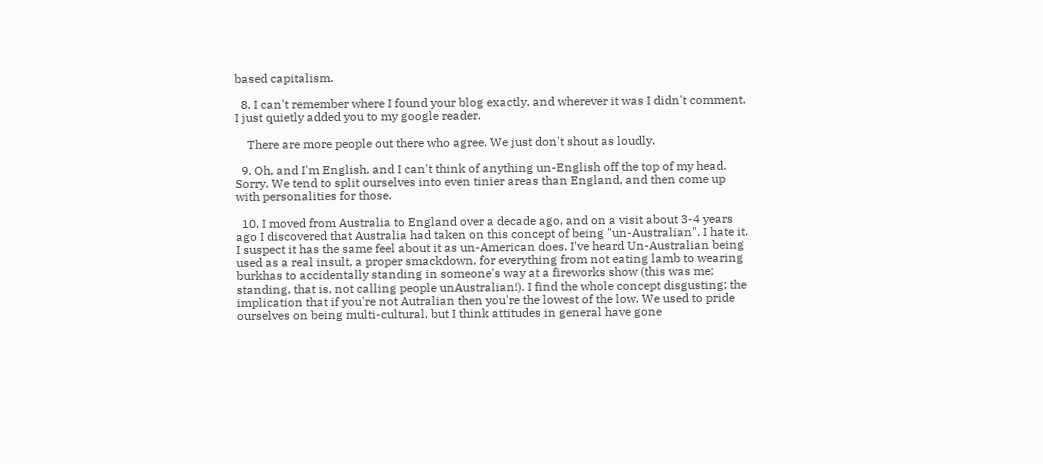based capitalism.

  8. I can't remember where I found your blog exactly, and wherever it was I didn't comment. I just quietly added you to my google reader.

    There are more people out there who agree. We just don't shout as loudly.

  9. Oh, and I'm English, and I can't think of anything un-English off the top of my head. Sorry. We tend to split ourselves into even tinier areas than England, and then come up with personalities for those.

  10. I moved from Australia to England over a decade ago, and on a visit about 3-4 years ago I discovered that Australia had taken on this concept of being "un-Australian". I hate it. I suspect it has the same feel about it as un-American does. I've heard Un-Australian being used as a real insult, a proper smackdown, for everything from not eating lamb to wearing burkhas to accidentally standing in someone's way at a fireworks show (this was me; standing, that is, not calling people unAustralian!). I find the whole concept disgusting; the implication that if you're not Autralian then you're the lowest of the low. We used to pride ourselves on being multi-cultural, but I think attitudes in general have gone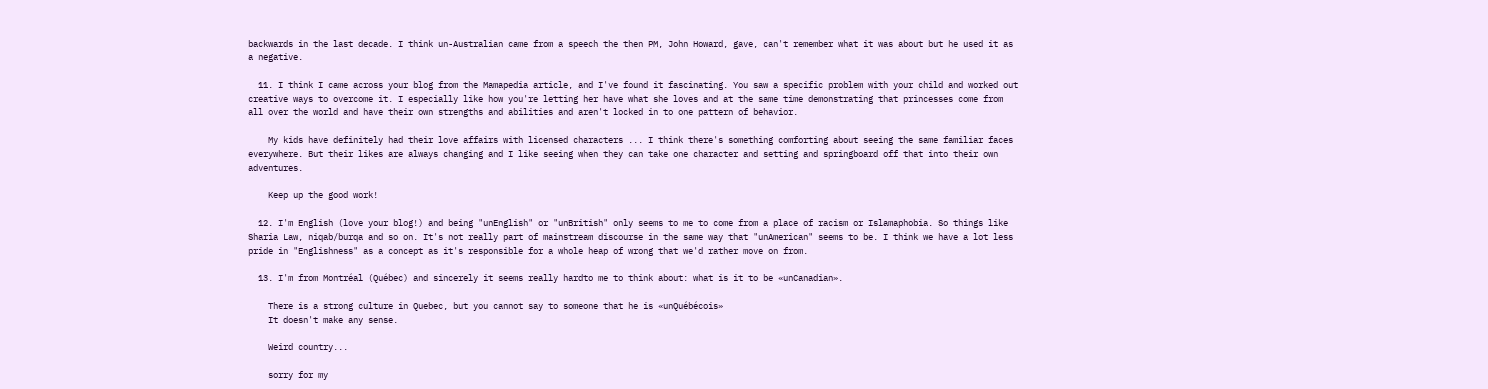backwards in the last decade. I think un-Australian came from a speech the then PM, John Howard, gave, can't remember what it was about but he used it as a negative.

  11. I think I came across your blog from the Mamapedia article, and I've found it fascinating. You saw a specific problem with your child and worked out creative ways to overcome it. I especially like how you're letting her have what she loves and at the same time demonstrating that princesses come from all over the world and have their own strengths and abilities and aren't locked in to one pattern of behavior.

    My kids have definitely had their love affairs with licensed characters ... I think there's something comforting about seeing the same familiar faces everywhere. But their likes are always changing and I like seeing when they can take one character and setting and springboard off that into their own adventures.

    Keep up the good work!

  12. I'm English (love your blog!) and being "unEnglish" or "unBritish" only seems to me to come from a place of racism or Islamaphobia. So things like Sharia Law, niqab/burqa and so on. It's not really part of mainstream discourse in the same way that "unAmerican" seems to be. I think we have a lot less pride in "Englishness" as a concept as it's responsible for a whole heap of wrong that we'd rather move on from.

  13. I'm from Montréal (Québec) and sincerely it seems really hardto me to think about: what is it to be «unCanadian».

    There is a strong culture in Quebec, but you cannot say to someone that he is «unQuébécois»
    It doesn't make any sense.

    Weird country...

    sorry for my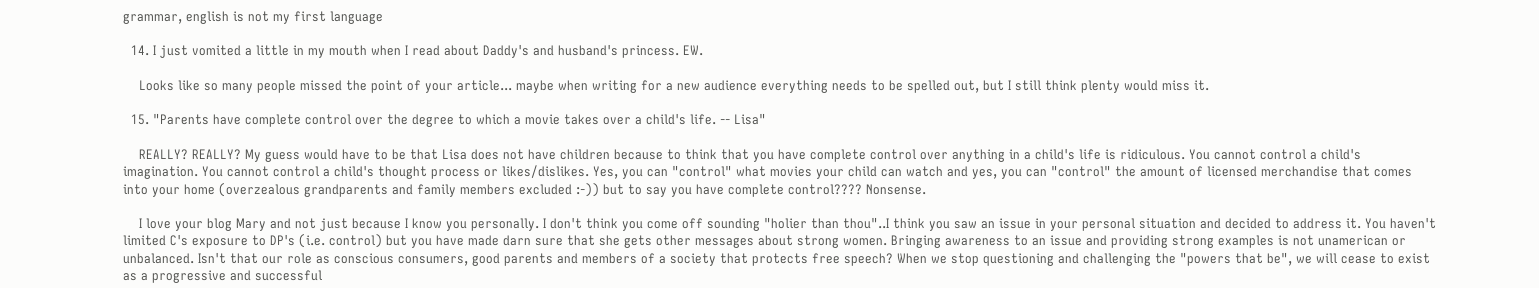grammar, english is not my first language

  14. I just vomited a little in my mouth when I read about Daddy's and husband's princess. EW.

    Looks like so many people missed the point of your article... maybe when writing for a new audience everything needs to be spelled out, but I still think plenty would miss it.

  15. "Parents have complete control over the degree to which a movie takes over a child's life. -- Lisa"

    REALLY? REALLY? My guess would have to be that Lisa does not have children because to think that you have complete control over anything in a child's life is ridiculous. You cannot control a child's imagination. You cannot control a child's thought process or likes/dislikes. Yes, you can "control" what movies your child can watch and yes, you can "control" the amount of licensed merchandise that comes into your home (overzealous grandparents and family members excluded :-)) but to say you have complete control???? Nonsense.

    I love your blog Mary and not just because I know you personally. I don't think you come off sounding "holier than thou"..I think you saw an issue in your personal situation and decided to address it. You haven't limited C's exposure to DP's (i.e. control) but you have made darn sure that she gets other messages about strong women. Bringing awareness to an issue and providing strong examples is not unamerican or unbalanced. Isn't that our role as conscious consumers, good parents and members of a society that protects free speech? When we stop questioning and challenging the "powers that be", we will cease to exist as a progressive and successful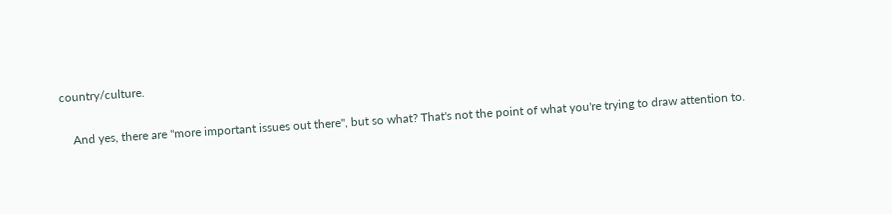country/culture.

    And yes, there are "more important issues out there", but so what? That's not the point of what you're trying to draw attention to.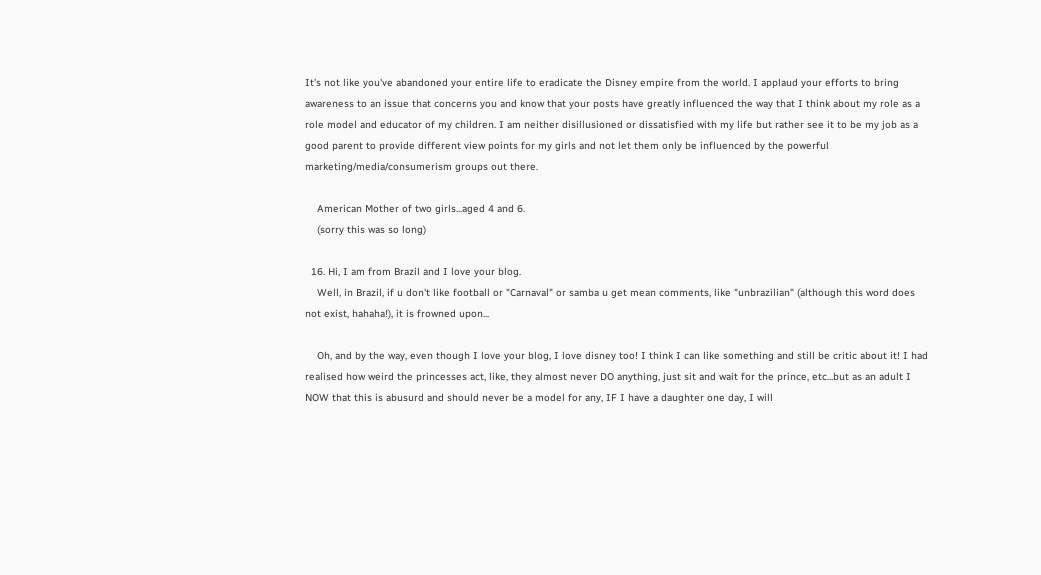It's not like you've abandoned your entire life to eradicate the Disney empire from the world. I applaud your efforts to bring awareness to an issue that concerns you and know that your posts have greatly influenced the way that I think about my role as a role model and educator of my children. I am neither disillusioned or dissatisfied with my life but rather see it to be my job as a good parent to provide different view points for my girls and not let them only be influenced by the powerful marketing/media/consumerism groups out there.

    American Mother of two girls...aged 4 and 6.
    (sorry this was so long)

  16. Hi, I am from Brazil and I love your blog.
    Well, in Brazil, if u don't like football or "Carnaval" or samba u get mean comments, like "unbrazilian" (although this word does not exist, hahaha!), it is frowned upon...

    Oh, and by the way, even though I love your blog, I love disney too! I think I can like something and still be critic about it! I had realised how weird the princesses act, like, they almost never DO anything, just sit and wait for the prince, etc...but as an adult I NOW that this is abusurd and should never be a model for any, IF I have a daughter one day, I will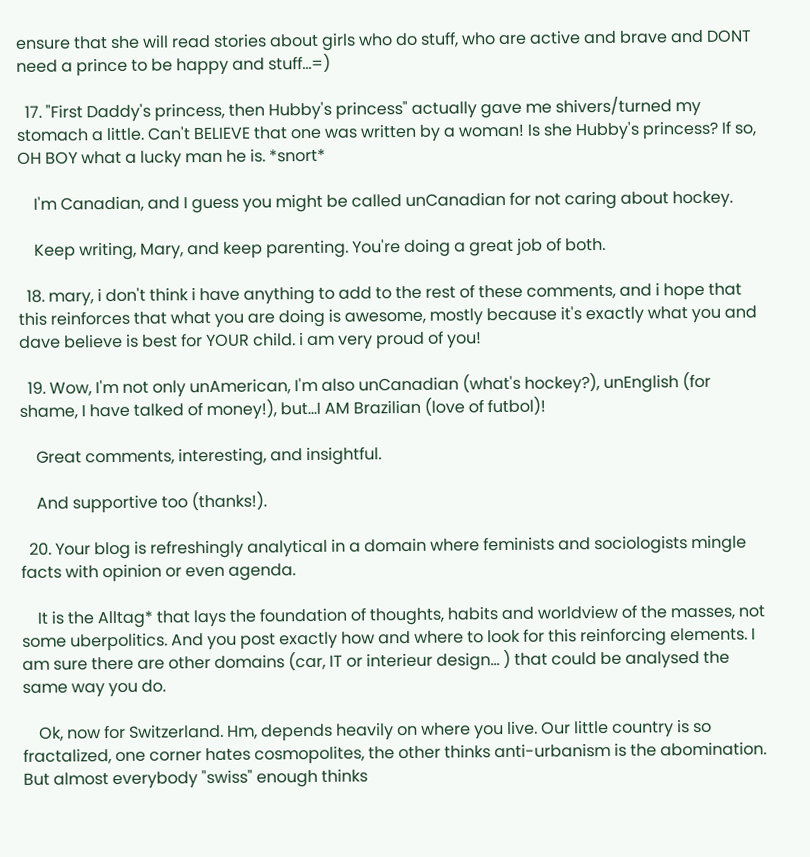ensure that she will read stories about girls who do stuff, who are active and brave and DONT need a prince to be happy and stuff...=)

  17. "First Daddy's princess, then Hubby's princess" actually gave me shivers/turned my stomach a little. Can't BELIEVE that one was written by a woman! Is she Hubby's princess? If so, OH BOY what a lucky man he is. *snort*

    I'm Canadian, and I guess you might be called unCanadian for not caring about hockey.

    Keep writing, Mary, and keep parenting. You're doing a great job of both.

  18. mary, i don't think i have anything to add to the rest of these comments, and i hope that this reinforces that what you are doing is awesome, mostly because it's exactly what you and dave believe is best for YOUR child. i am very proud of you!

  19. Wow, I'm not only unAmerican, I'm also unCanadian (what's hockey?), unEnglish (for shame, I have talked of money!), but...I AM Brazilian (love of futbol)!

    Great comments, interesting, and insightful.

    And supportive too (thanks!).

  20. Your blog is refreshingly analytical in a domain where feminists and sociologists mingle facts with opinion or even agenda.

    It is the Alltag* that lays the foundation of thoughts, habits and worldview of the masses, not some uberpolitics. And you post exactly how and where to look for this reinforcing elements. I am sure there are other domains (car, IT or interieur design... ) that could be analysed the same way you do.

    Ok, now for Switzerland. Hm, depends heavily on where you live. Our little country is so fractalized, one corner hates cosmopolites, the other thinks anti-urbanism is the abomination. But almost everybody "swiss" enough thinks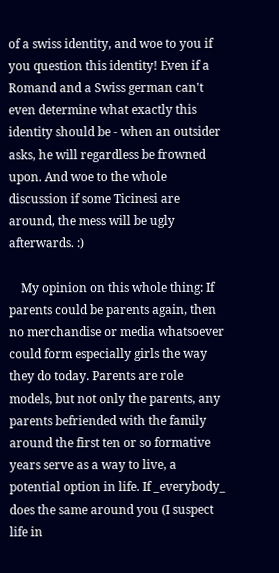of a swiss identity, and woe to you if you question this identity! Even if a Romand and a Swiss german can't even determine what exactly this identity should be - when an outsider asks, he will regardless be frowned upon. And woe to the whole discussion if some Ticinesi are around, the mess will be ugly afterwards. :)

    My opinion on this whole thing: If parents could be parents again, then no merchandise or media whatsoever could form especially girls the way they do today. Parents are role models, but not only the parents, any parents befriended with the family around the first ten or so formative years serve as a way to live, a potential option in life. If _everybody_ does the same around you (I suspect life in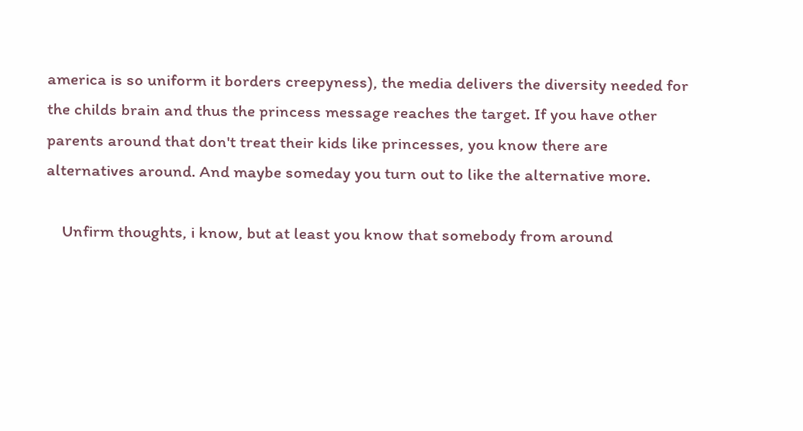america is so uniform it borders creepyness), the media delivers the diversity needed for the childs brain and thus the princess message reaches the target. If you have other parents around that don't treat their kids like princesses, you know there are alternatives around. And maybe someday you turn out to like the alternative more.

    Unfirm thoughts, i know, but at least you know that somebody from around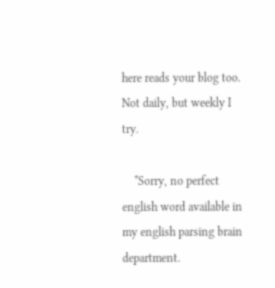here reads your blog too. Not daily, but weekly I try.

    *Sorry, no perfect english word available in my english parsing brain department.